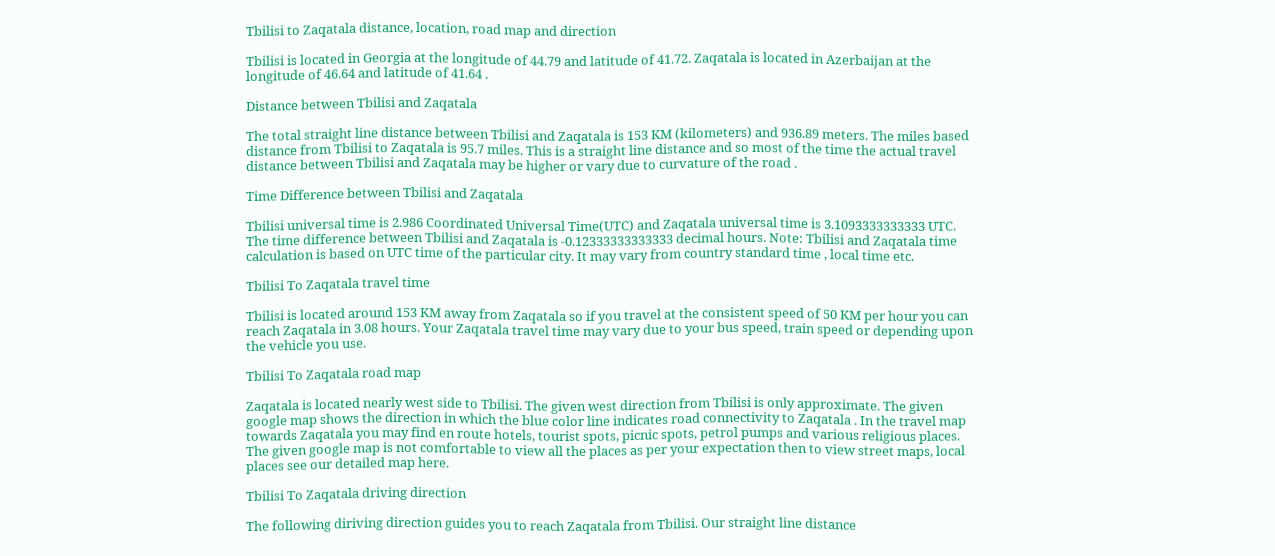Tbilisi to Zaqatala distance, location, road map and direction

Tbilisi is located in Georgia at the longitude of 44.79 and latitude of 41.72. Zaqatala is located in Azerbaijan at the longitude of 46.64 and latitude of 41.64 .

Distance between Tbilisi and Zaqatala

The total straight line distance between Tbilisi and Zaqatala is 153 KM (kilometers) and 936.89 meters. The miles based distance from Tbilisi to Zaqatala is 95.7 miles. This is a straight line distance and so most of the time the actual travel distance between Tbilisi and Zaqatala may be higher or vary due to curvature of the road .

Time Difference between Tbilisi and Zaqatala

Tbilisi universal time is 2.986 Coordinated Universal Time(UTC) and Zaqatala universal time is 3.1093333333333 UTC. The time difference between Tbilisi and Zaqatala is -0.12333333333333 decimal hours. Note: Tbilisi and Zaqatala time calculation is based on UTC time of the particular city. It may vary from country standard time , local time etc.

Tbilisi To Zaqatala travel time

Tbilisi is located around 153 KM away from Zaqatala so if you travel at the consistent speed of 50 KM per hour you can reach Zaqatala in 3.08 hours. Your Zaqatala travel time may vary due to your bus speed, train speed or depending upon the vehicle you use.

Tbilisi To Zaqatala road map

Zaqatala is located nearly west side to Tbilisi. The given west direction from Tbilisi is only approximate. The given google map shows the direction in which the blue color line indicates road connectivity to Zaqatala . In the travel map towards Zaqatala you may find en route hotels, tourist spots, picnic spots, petrol pumps and various religious places. The given google map is not comfortable to view all the places as per your expectation then to view street maps, local places see our detailed map here.

Tbilisi To Zaqatala driving direction

The following diriving direction guides you to reach Zaqatala from Tbilisi. Our straight line distance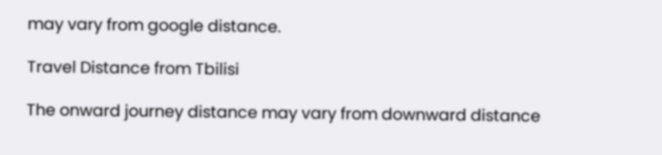may vary from google distance.

Travel Distance from Tbilisi

The onward journey distance may vary from downward distance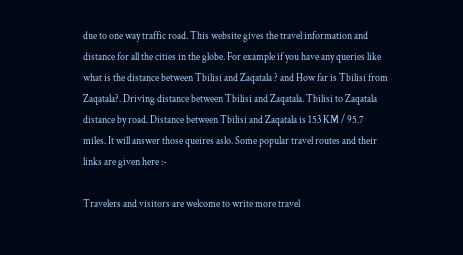due to one way traffic road. This website gives the travel information and distance for all the cities in the globe. For example if you have any queries like what is the distance between Tbilisi and Zaqatala ? and How far is Tbilisi from Zaqatala?. Driving distance between Tbilisi and Zaqatala. Tbilisi to Zaqatala distance by road. Distance between Tbilisi and Zaqatala is 153 KM / 95.7 miles. It will answer those queires aslo. Some popular travel routes and their links are given here :-

Travelers and visitors are welcome to write more travel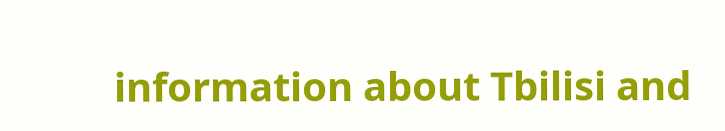information about Tbilisi and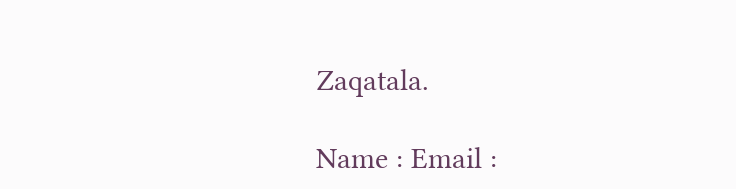Zaqatala.

Name : Email :